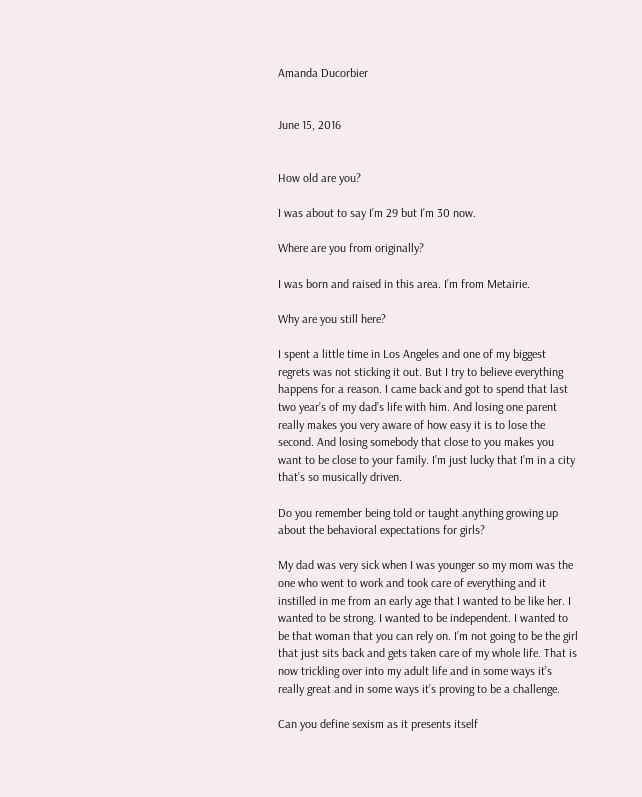Amanda Ducorbier


June 15, 2016


How old are you?

I was about to say I’m 29 but I’m 30 now.

Where are you from originally?

I was born and raised in this area. I’m from Metairie.

Why are you still here?

I spent a little time in Los Angeles and one of my biggest regrets was not sticking it out. But I try to believe everything happens for a reason. I came back and got to spend that last two year’s of my dad’s life with him. And losing one parent really makes you very aware of how easy it is to lose the second. And losing somebody that close to you makes you want to be close to your family. I’m just lucky that I’m in a city that’s so musically driven.

Do you remember being told or taught anything growing up about the behavioral expectations for girls?

My dad was very sick when I was younger so my mom was the one who went to work and took care of everything and it instilled in me from an early age that I wanted to be like her. I wanted to be strong. I wanted to be independent. I wanted to be that woman that you can rely on. I’m not going to be the girl that just sits back and gets taken care of my whole life. That is now trickling over into my adult life and in some ways it’s really great and in some ways it’s proving to be a challenge.

Can you define sexism as it presents itself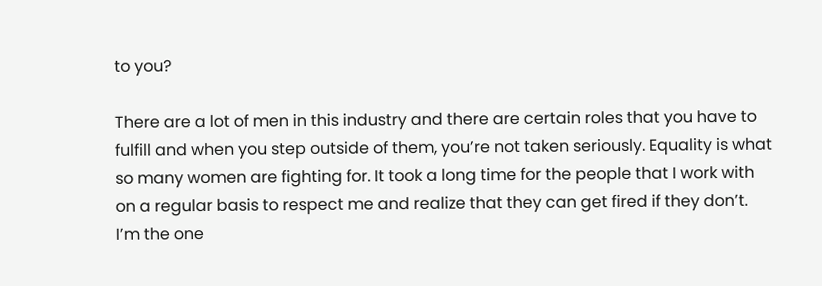to you?

There are a lot of men in this industry and there are certain roles that you have to fulfill and when you step outside of them, you’re not taken seriously. Equality is what so many women are fighting for. It took a long time for the people that I work with on a regular basis to respect me and realize that they can get fired if they don’t. I’m the one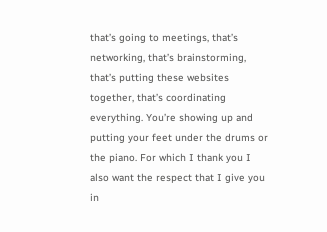that’s going to meetings, that’s networking, that’s brainstorming, that’s putting these websites together, that’s coordinating everything. You’re showing up and putting your feet under the drums or the piano. For which I thank you I also want the respect that I give you in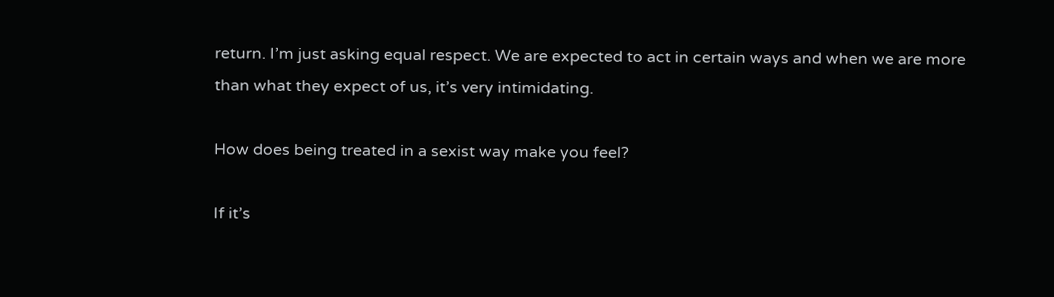return. I’m just asking equal respect. We are expected to act in certain ways and when we are more than what they expect of us, it’s very intimidating.

How does being treated in a sexist way make you feel?

If it’s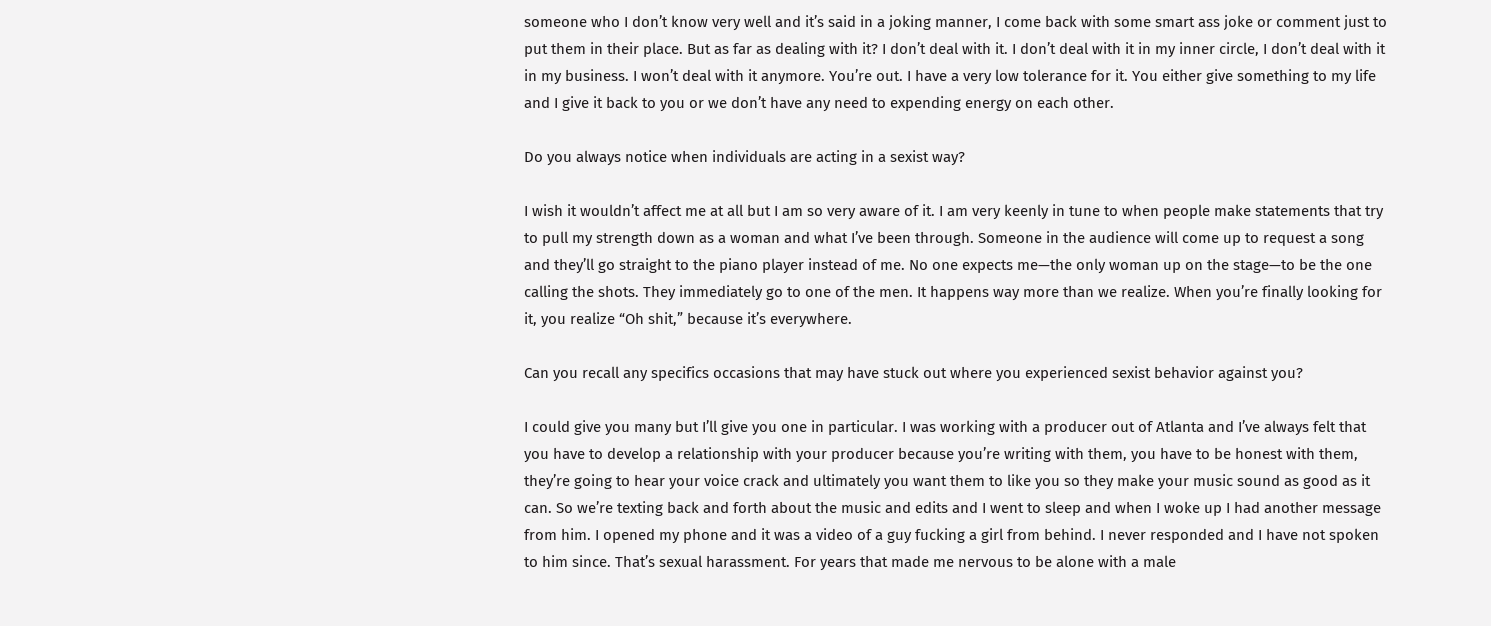someone who I don’t know very well and it’s said in a joking manner, I come back with some smart ass joke or comment just to put them in their place. But as far as dealing with it? I don’t deal with it. I don’t deal with it in my inner circle, I don’t deal with it in my business. I won’t deal with it anymore. You’re out. I have a very low tolerance for it. You either give something to my life and I give it back to you or we don’t have any need to expending energy on each other.

Do you always notice when individuals are acting in a sexist way?

I wish it wouldn’t affect me at all but I am so very aware of it. I am very keenly in tune to when people make statements that try to pull my strength down as a woman and what I’ve been through. Someone in the audience will come up to request a song and they’ll go straight to the piano player instead of me. No one expects me—the only woman up on the stage—to be the one calling the shots. They immediately go to one of the men. It happens way more than we realize. When you’re finally looking for it, you realize “Oh shit,” because it’s everywhere.

Can you recall any specifics occasions that may have stuck out where you experienced sexist behavior against you?

I could give you many but I’ll give you one in particular. I was working with a producer out of Atlanta and I’ve always felt that you have to develop a relationship with your producer because you’re writing with them, you have to be honest with them, they’re going to hear your voice crack and ultimately you want them to like you so they make your music sound as good as it can. So we’re texting back and forth about the music and edits and I went to sleep and when I woke up I had another message from him. I opened my phone and it was a video of a guy fucking a girl from behind. I never responded and I have not spoken to him since. That’s sexual harassment. For years that made me nervous to be alone with a male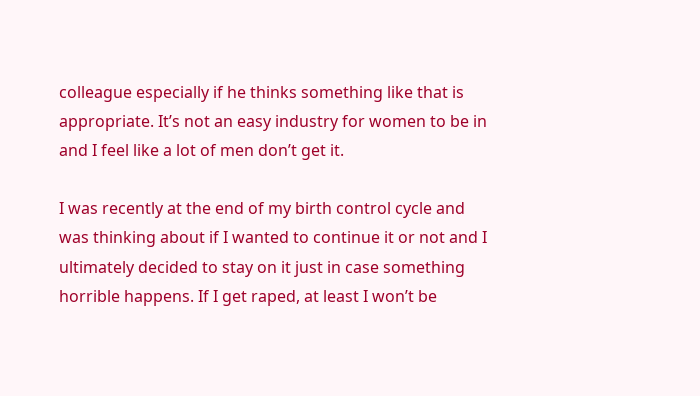colleague especially if he thinks something like that is appropriate. It’s not an easy industry for women to be in and I feel like a lot of men don’t get it.

I was recently at the end of my birth control cycle and was thinking about if I wanted to continue it or not and I ultimately decided to stay on it just in case something horrible happens. If I get raped, at least I won’t be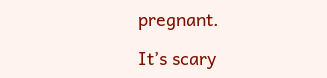pregnant.

It’s scary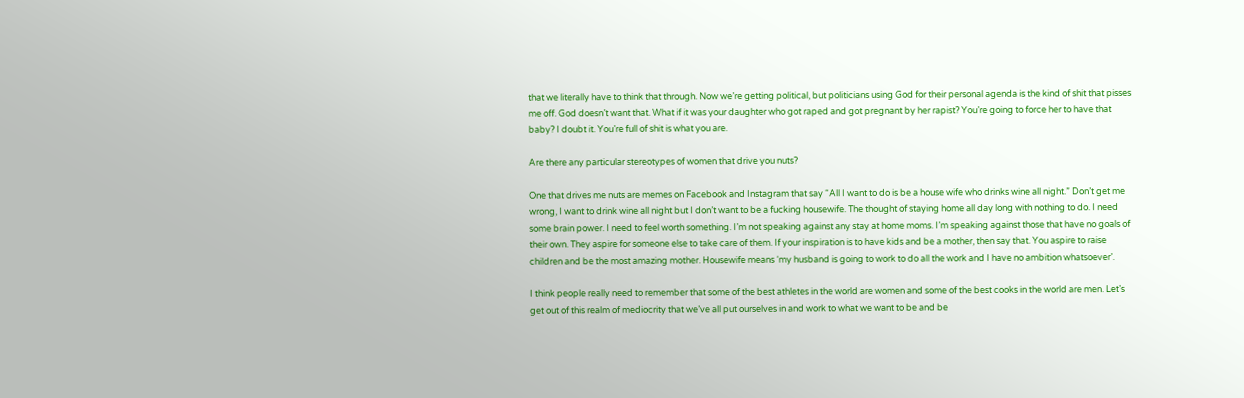that we literally have to think that through. Now we’re getting political, but politicians using God for their personal agenda is the kind of shit that pisses me off. God doesn’t want that. What if it was your daughter who got raped and got pregnant by her rapist? You’re going to force her to have that baby? I doubt it. You’re full of shit is what you are.

Are there any particular stereotypes of women that drive you nuts?

One that drives me nuts are memes on Facebook and Instagram that say “All I want to do is be a house wife who drinks wine all night.” Don’t get me wrong, I want to drink wine all night but I don’t want to be a fucking housewife. The thought of staying home all day long with nothing to do. I need some brain power. I need to feel worth something. I’m not speaking against any stay at home moms. I’m speaking against those that have no goals of their own. They aspire for someone else to take care of them. If your inspiration is to have kids and be a mother, then say that. You aspire to raise children and be the most amazing mother. Housewife means ‘my husband is going to work to do all the work and I have no ambition whatsoever’.

I think people really need to remember that some of the best athletes in the world are women and some of the best cooks in the world are men. Let’s get out of this realm of mediocrity that we’ve all put ourselves in and work to what we want to be and be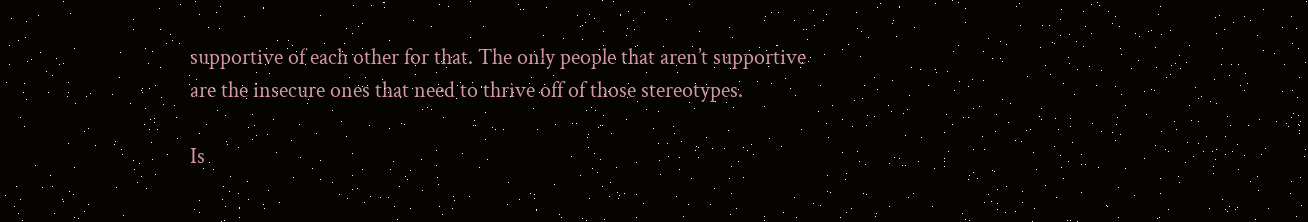supportive of each other for that. The only people that aren’t supportive are the insecure ones that need to thrive off of those stereotypes.

Is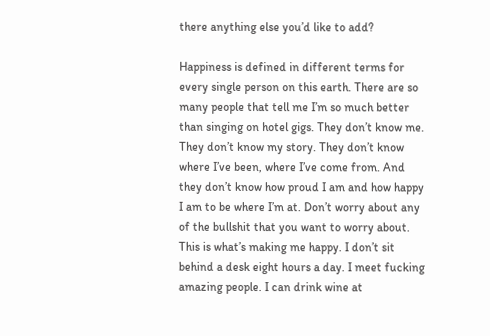there anything else you’d like to add?

Happiness is defined in different terms for every single person on this earth. There are so many people that tell me I’m so much better than singing on hotel gigs. They don’t know me. They don’t know my story. They don’t know where I’ve been, where I’ve come from. And they don’t know how proud I am and how happy I am to be where I’m at. Don’t worry about any of the bullshit that you want to worry about. This is what’s making me happy. I don’t sit behind a desk eight hours a day. I meet fucking amazing people. I can drink wine at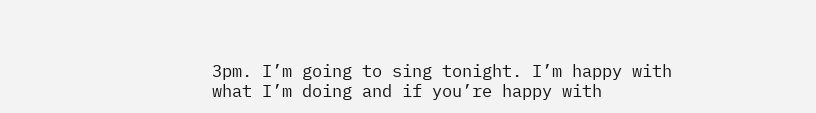3pm. I’m going to sing tonight. I’m happy with what I’m doing and if you’re happy with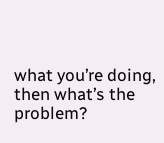what you’re doing, then what’s the problem?